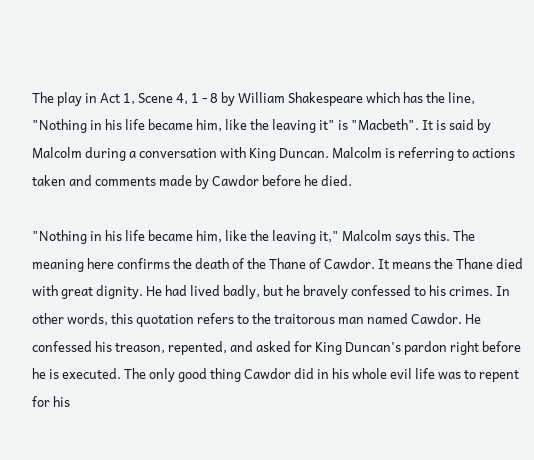The play in Act 1, Scene 4, 1 - 8 by William Shakespeare which has the line, "Nothing in his life became him, like the leaving it" is "Macbeth". It is said by Malcolm during a conversation with King Duncan. Malcolm is referring to actions taken and comments made by Cawdor before he died.

"Nothing in his life became him, like the leaving it," Malcolm says this. The meaning here confirms the death of the Thane of Cawdor. It means the Thane died with great dignity. He had lived badly, but he bravely confessed to his crimes. In other words, this quotation refers to the traitorous man named Cawdor. He confessed his treason, repented, and asked for King Duncan's pardon right before he is executed. The only good thing Cawdor did in his whole evil life was to repent for his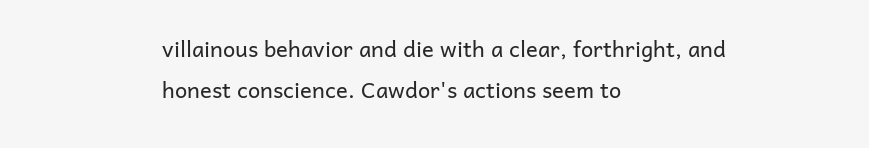villainous behavior and die with a clear, forthright, and honest conscience. Cawdor's actions seem to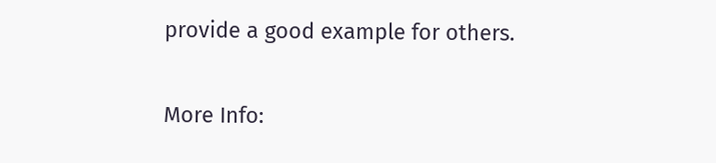provide a good example for others.

More Info: